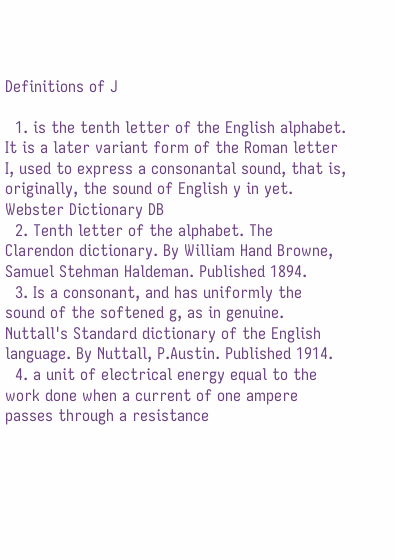Definitions of J

  1. is the tenth letter of the English alphabet. It is a later variant form of the Roman letter I, used to express a consonantal sound, that is, originally, the sound of English y in yet. Webster Dictionary DB
  2. Tenth letter of the alphabet. The Clarendon dictionary. By William Hand Browne, Samuel Stehman Haldeman. Published 1894.
  3. Is a consonant, and has uniformly the sound of the softened g, as in genuine. Nuttall's Standard dictionary of the English language. By Nuttall, P.Austin. Published 1914.
  4. a unit of electrical energy equal to the work done when a current of one ampere passes through a resistance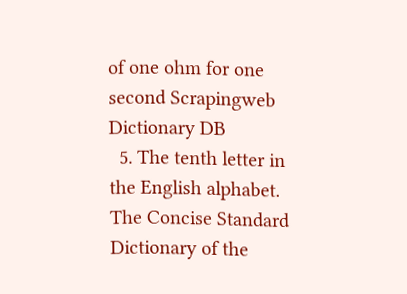of one ohm for one second Scrapingweb Dictionary DB
  5. The tenth letter in the English alphabet. The Concise Standard Dictionary of the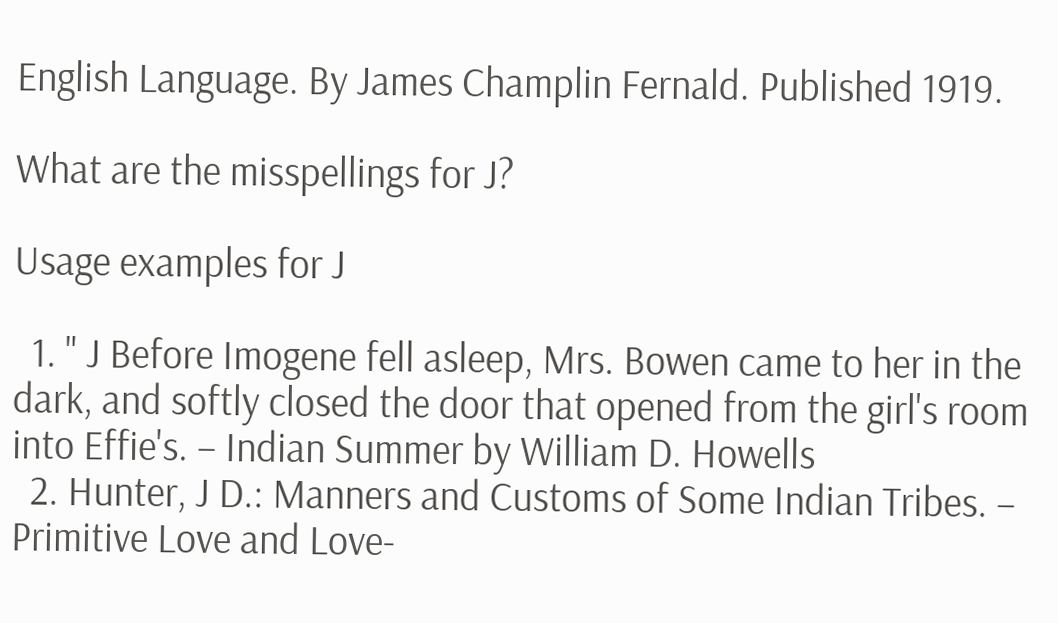English Language. By James Champlin Fernald. Published 1919.

What are the misspellings for J?

Usage examples for J

  1. " J Before Imogene fell asleep, Mrs. Bowen came to her in the dark, and softly closed the door that opened from the girl's room into Effie's. – Indian Summer by William D. Howells
  2. Hunter, J D.: Manners and Customs of Some Indian Tribes. – Primitive Love and Love-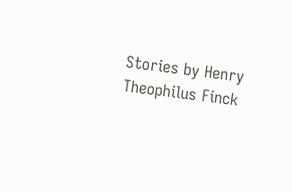Stories by Henry Theophilus Finck